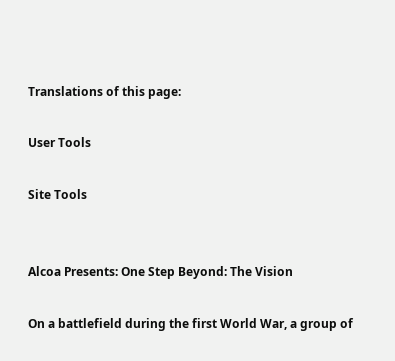Translations of this page:

User Tools

Site Tools


Alcoa Presents: One Step Beyond: The Vision

On a battlefield during the first World War, a group of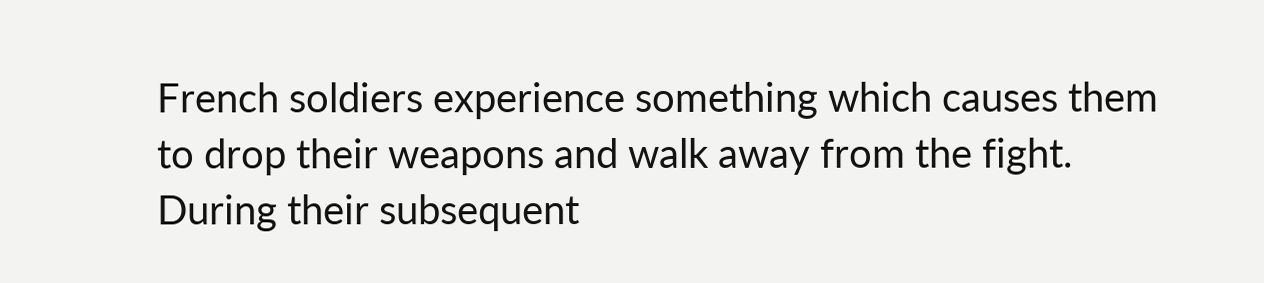French soldiers experience something which causes them to drop their weapons and walk away from the fight. During their subsequent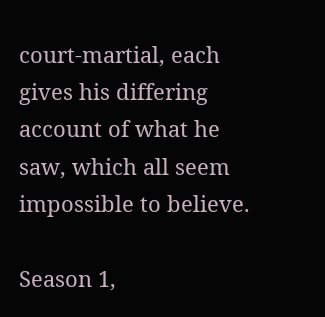court-martial, each gives his differing account of what he saw, which all seem impossible to believe.

Season 1,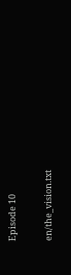Episode 10

en/the_vision.txt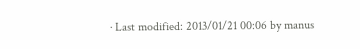· Last modified: 2013/01/21 00:06 by manus